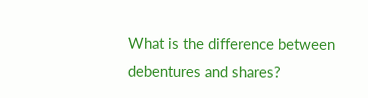What is the difference between debentures and shares?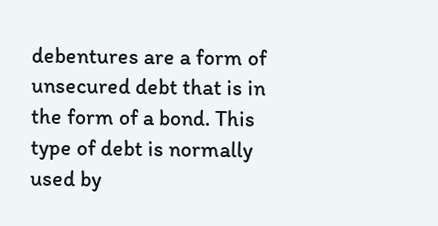debentures are a form of unsecured debt that is in the form of a bond. This type of debt is normally used by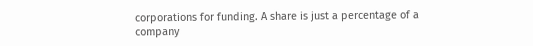corporations for funding. A share is just a percentage of a company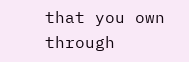that you own through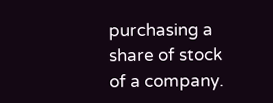purchasing a share of stock of a company.